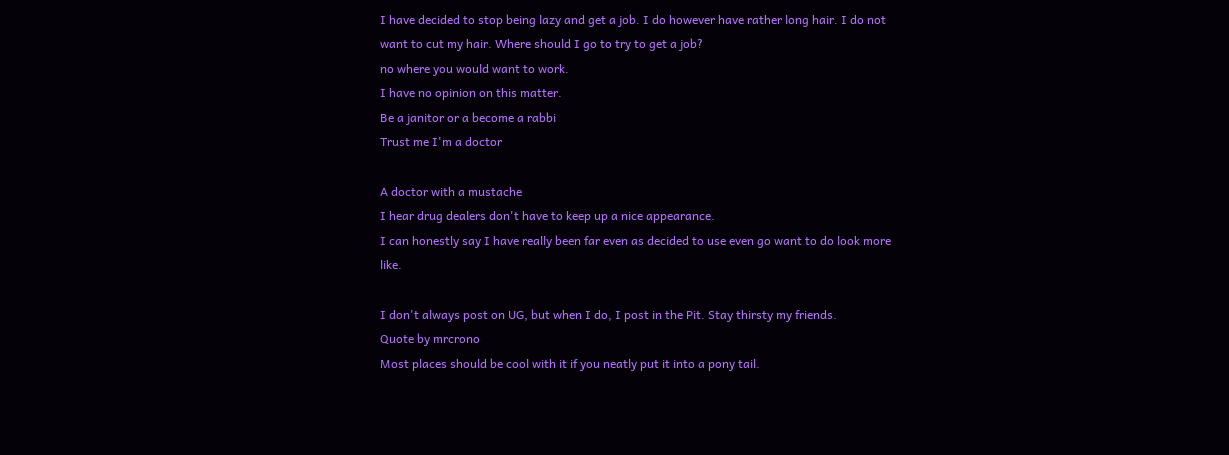I have decided to stop being lazy and get a job. I do however have rather long hair. I do not want to cut my hair. Where should I go to try to get a job?
no where you would want to work.
I have no opinion on this matter.
Be a janitor or a become a rabbi
Trust me I'm a doctor

A doctor with a mustache
I hear drug dealers don't have to keep up a nice appearance.
I can honestly say I have really been far even as decided to use even go want to do look more like.

I don't always post on UG, but when I do, I post in the Pit. Stay thirsty my friends.
Quote by mrcrono
Most places should be cool with it if you neatly put it into a pony tail.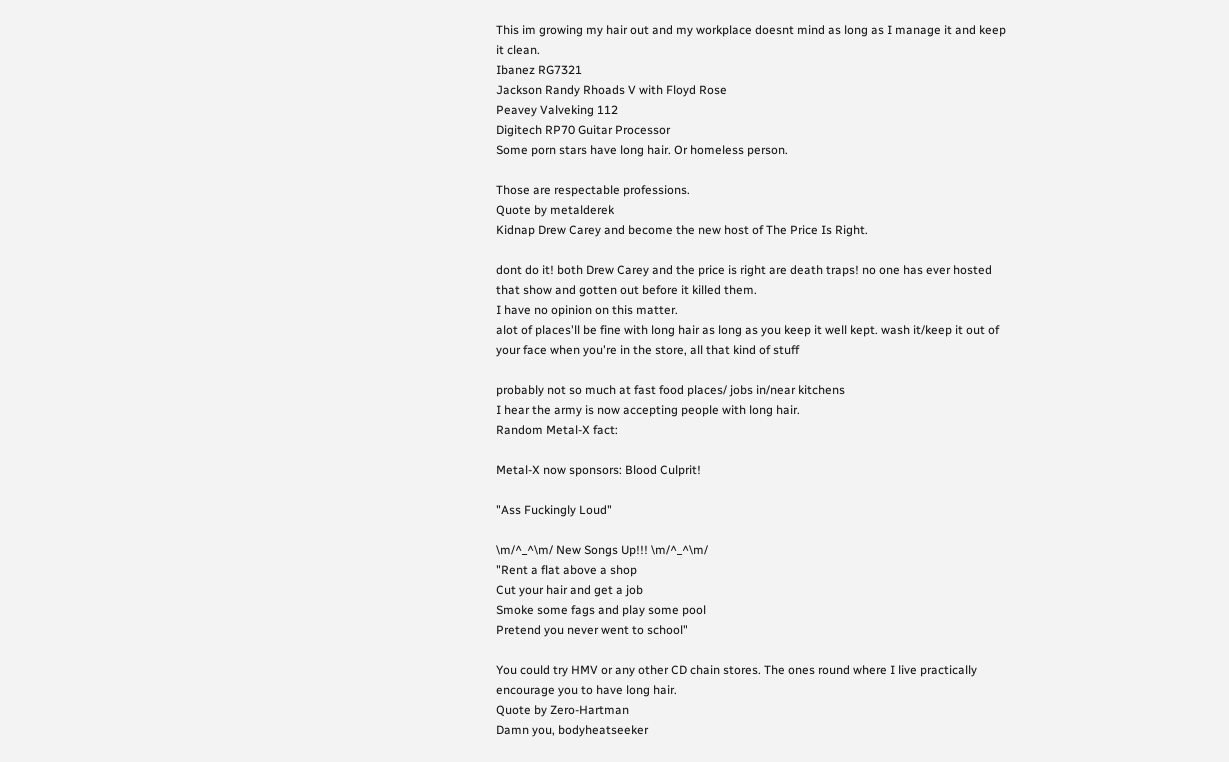This im growing my hair out and my workplace doesnt mind as long as I manage it and keep it clean.
Ibanez RG7321
Jackson Randy Rhoads V with Floyd Rose
Peavey Valveking 112
Digitech RP70 Guitar Processor
Some porn stars have long hair. Or homeless person.

Those are respectable professions.
Quote by metalderek
Kidnap Drew Carey and become the new host of The Price Is Right.

dont do it! both Drew Carey and the price is right are death traps! no one has ever hosted that show and gotten out before it killed them.
I have no opinion on this matter.
alot of places'll be fine with long hair as long as you keep it well kept. wash it/keep it out of your face when you're in the store, all that kind of stuff

probably not so much at fast food places/ jobs in/near kitchens
I hear the army is now accepting people with long hair.
Random Metal-X fact:

Metal-X now sponsors: Blood Culprit!

"Ass Fuckingly Loud"

\m/^_^\m/ New Songs Up!!! \m/^_^\m/
"Rent a flat above a shop
Cut your hair and get a job
Smoke some fags and play some pool
Pretend you never went to school"

You could try HMV or any other CD chain stores. The ones round where I live practically encourage you to have long hair.
Quote by Zero-Hartman
Damn you, bodyheatseeker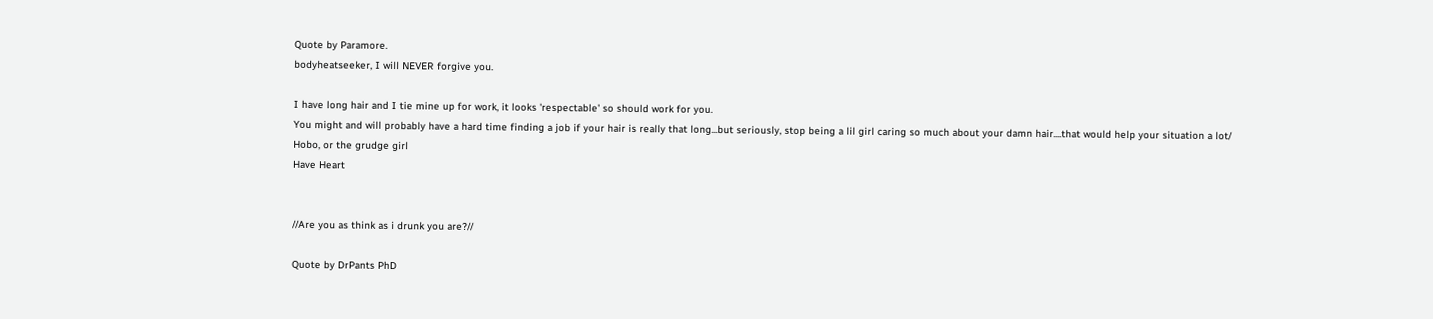Quote by Paramore.
bodyheatseeker, I will NEVER forgive you.

I have long hair and I tie mine up for work, it looks 'respectable' so should work for you.
You might and will probably have a hard time finding a job if your hair is really that long...but seriously, stop being a lil girl caring so much about your damn hair....that would help your situation a lot/
Hobo, or the grudge girl
Have Heart


//Are you as think as i drunk you are?//

Quote by DrPants PhD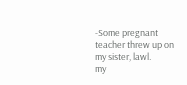-Some pregnant teacher threw up on my sister, lawl.
my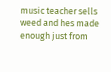music teacher sells weed and hes made enough just from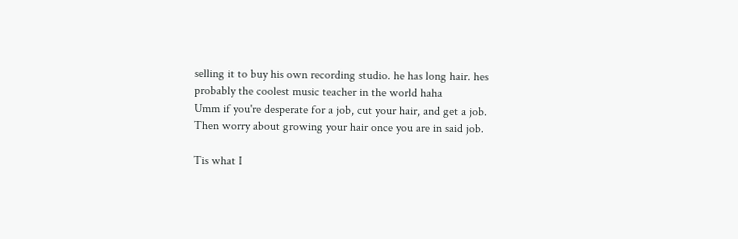selling it to buy his own recording studio. he has long hair. hes probably the coolest music teacher in the world haha
Umm if you're desperate for a job, cut your hair, and get a job. Then worry about growing your hair once you are in said job.

Tis what I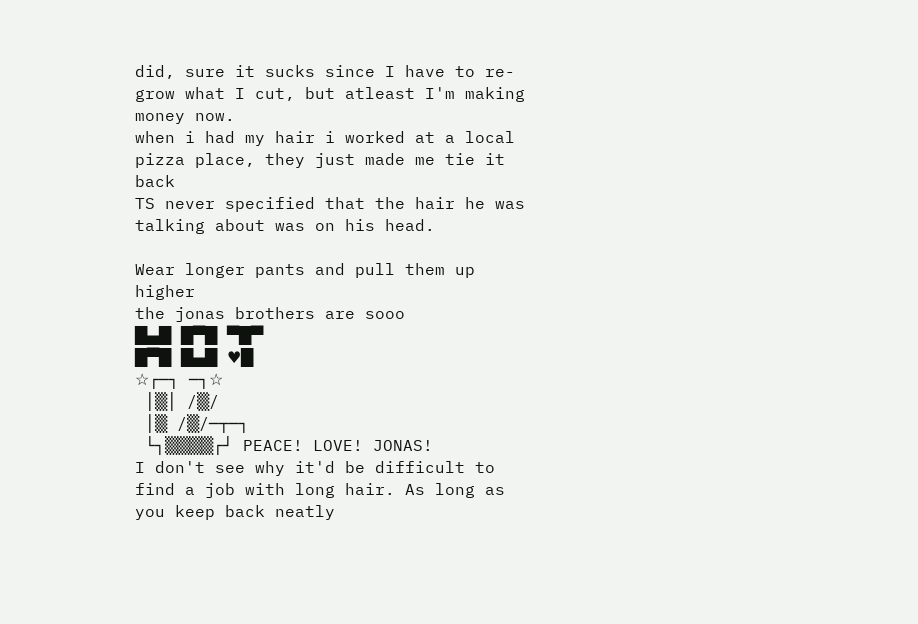did, sure it sucks since I have to re-grow what I cut, but atleast I'm making money now.
when i had my hair i worked at a local pizza place, they just made me tie it back
TS never specified that the hair he was talking about was on his head.

Wear longer pants and pull them up higher
the jonas brothers are sooo
█▄█ █▀█ ▀█▀
█▀█ █▄█ ♥█
☆┌─┐ ─┐☆
 │▒│ /▒/
 │▒ /▒/─┬─┐
 └┐▒▒▒▒┌┘ PEACE! LOVE! JONAS!
I don't see why it'd be difficult to find a job with long hair. As long as you keep back neatly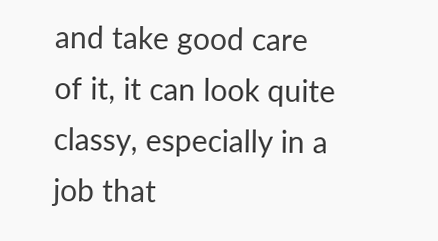and take good care of it, it can look quite classy, especially in a job that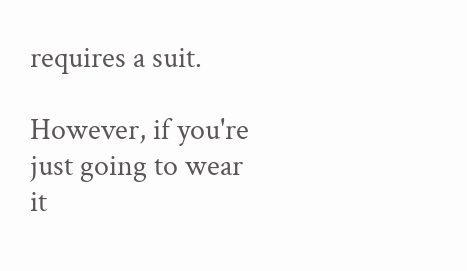requires a suit.

However, if you're just going to wear it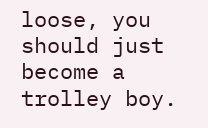loose, you should just become a trolley boy.